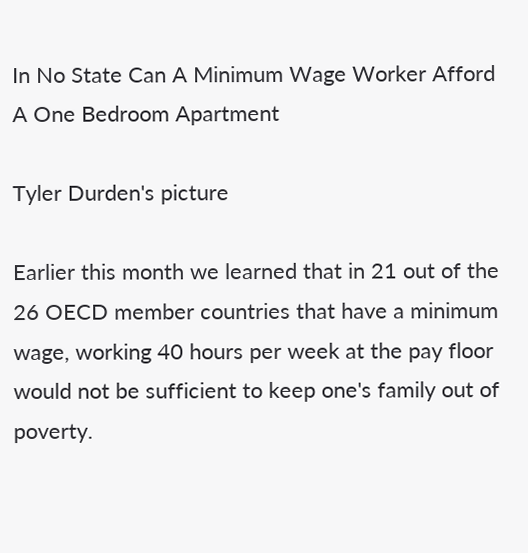In No State Can A Minimum Wage Worker Afford A One Bedroom Apartment

Tyler Durden's picture

Earlier this month we learned that in 21 out of the 26 OECD member countries that have a minimum wage, working 40 hours per week at the pay floor would not be sufficient to keep one's family out of poverty.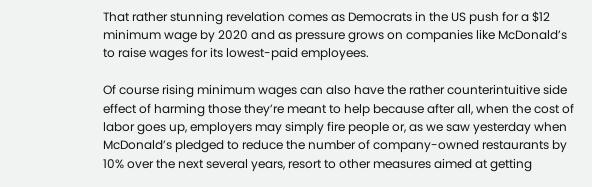That rather stunning revelation comes as Democrats in the US push for a $12 minimum wage by 2020 and as pressure grows on companies like McDonald’s to raise wages for its lowest-paid employees.

Of course rising minimum wages can also have the rather counterintuitive side effect of harming those they’re meant to help because after all, when the cost of labor goes up, employers may simply fire people or, as we saw yesterday when McDonald’s pledged to reduce the number of company-owned restaurants by 10% over the next several years, resort to other measures aimed at getting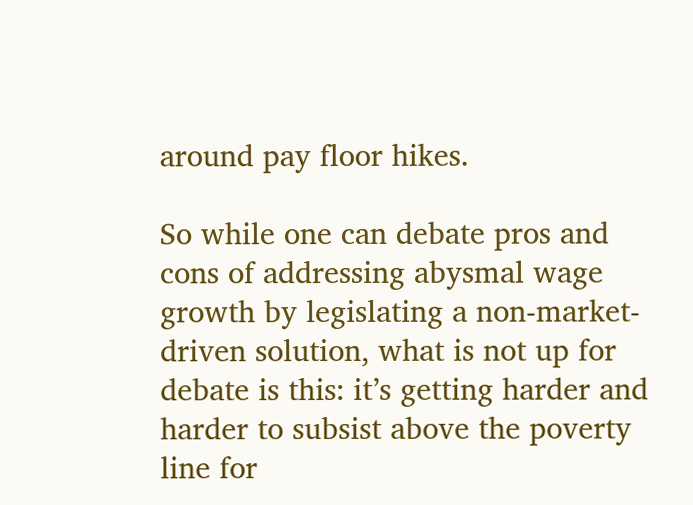around pay floor hikes.

So while one can debate pros and cons of addressing abysmal wage growth by legislating a non-market-driven solution, what is not up for debate is this: it’s getting harder and harder to subsist above the poverty line for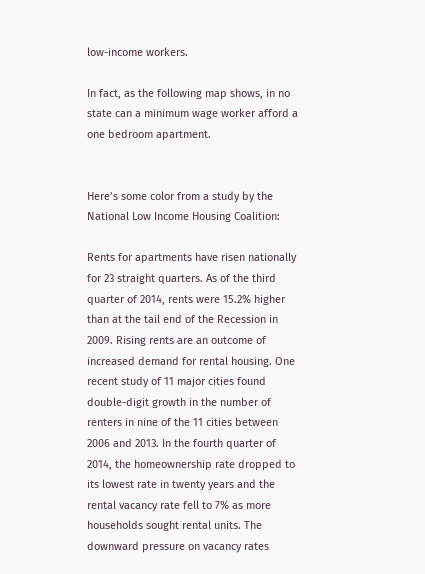low-income workers.

In fact, as the following map shows, in no state can a minimum wage worker afford a one bedroom apartment.


Here’s some color from a study by the National Low Income Housing Coalition:

Rents for apartments have risen nationally for 23 straight quarters. As of the third quarter of 2014, rents were 15.2% higher than at the tail end of the Recession in 2009. Rising rents are an outcome of increased demand for rental housing. One recent study of 11 major cities found double-digit growth in the number of renters in nine of the 11 cities between 2006 and 2013. In the fourth quarter of 2014, the homeownership rate dropped to its lowest rate in twenty years and the rental vacancy rate fell to 7% as more households sought rental units. The downward pressure on vacancy rates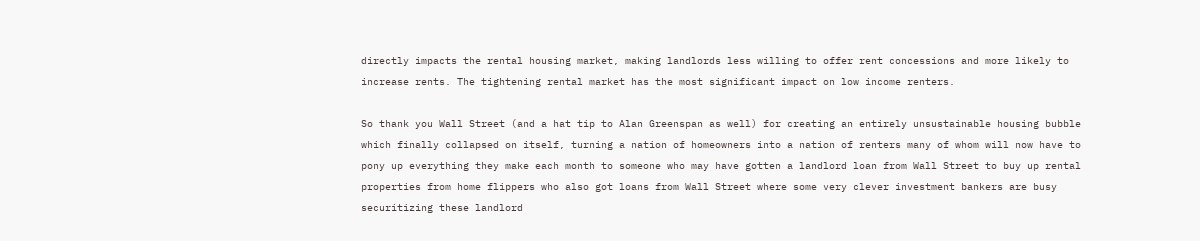directly impacts the rental housing market, making landlords less willing to offer rent concessions and more likely to increase rents. The tightening rental market has the most significant impact on low income renters.

So thank you Wall Street (and a hat tip to Alan Greenspan as well) for creating an entirely unsustainable housing bubble which finally collapsed on itself, turning a nation of homeowners into a nation of renters many of whom will now have to pony up everything they make each month to someone who may have gotten a landlord loan from Wall Street to buy up rental properties from home flippers who also got loans from Wall Street where some very clever investment bankers are busy securitizing these landlord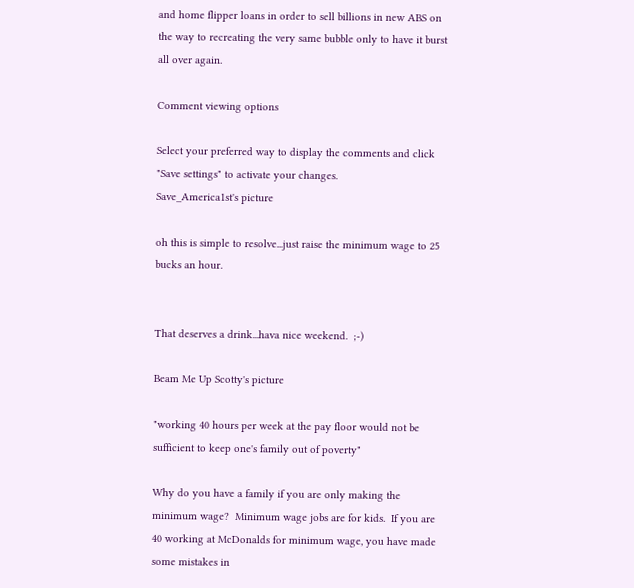and home flipper loans in order to sell billions in new ABS on the way to recreating the very same bubble only to have it burst all over again.

Comment viewing options

Select your preferred way to display the comments and click "Save settings" to activate your changes.
Save_America1st's picture

oh this is simple to resolve...just raise the minimum wage to 25 bucks an hour.


That deserves a drink...hava nice weekend.  ;-)

Beam Me Up Scotty's picture

"working 40 hours per week at the pay floor would not be sufficient to keep one's family out of poverty"

Why do you have a family if you are only making the minimum wage?  Minimum wage jobs are for kids.  If you are 40 working at McDonalds for minimum wage, you have made some mistakes in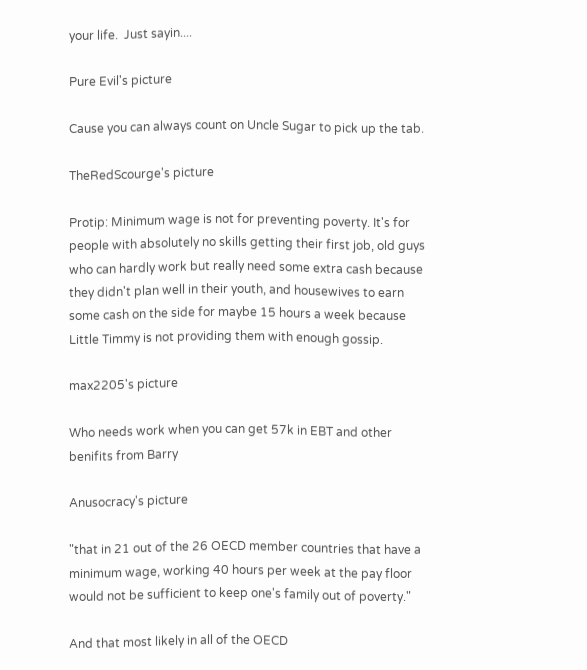your life.  Just sayin....

Pure Evil's picture

Cause you can always count on Uncle Sugar to pick up the tab.

TheRedScourge's picture

Protip: Minimum wage is not for preventing poverty. It's for people with absolutely no skills getting their first job, old guys who can hardly work but really need some extra cash because they didn't plan well in their youth, and housewives to earn some cash on the side for maybe 15 hours a week because Little Timmy is not providing them with enough gossip.

max2205's picture

Who needs work when you can get 57k in EBT and other benifits from Barry

Anusocracy's picture

"that in 21 out of the 26 OECD member countries that have a minimum wage, working 40 hours per week at the pay floor would not be sufficient to keep one's family out of poverty."

And that most likely in all of the OECD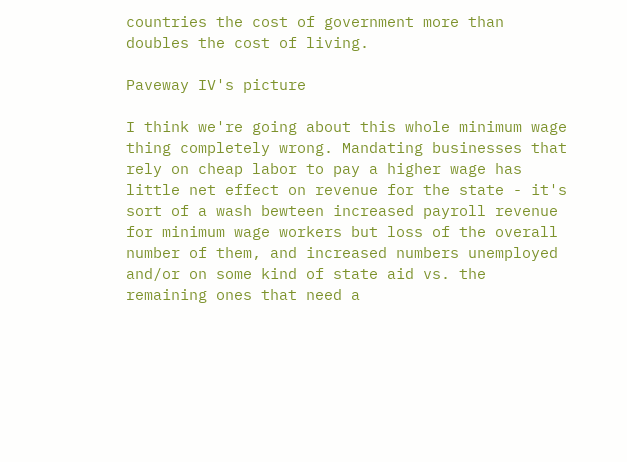countries the cost of government more than doubles the cost of living.

Paveway IV's picture

I think we're going about this whole minimum wage thing completely wrong. Mandating businesses that rely on cheap labor to pay a higher wage has little net effect on revenue for the state - it's sort of a wash bewteen increased payroll revenue for minimum wage workers but loss of the overall number of them, and increased numbers unemployed and/or on some kind of state aid vs. the remaining ones that need a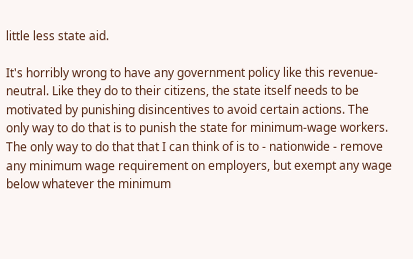little less state aid.

It's horribly wrong to have any government policy like this revenue-neutral. Like they do to their citizens, the state itself needs to be motivated by punishing disincentives to avoid certain actions. The only way to do that is to punish the state for minimum-wage workers. The only way to do that that I can think of is to - nationwide - remove any minimum wage requirement on employers, but exempt any wage below whatever the minimum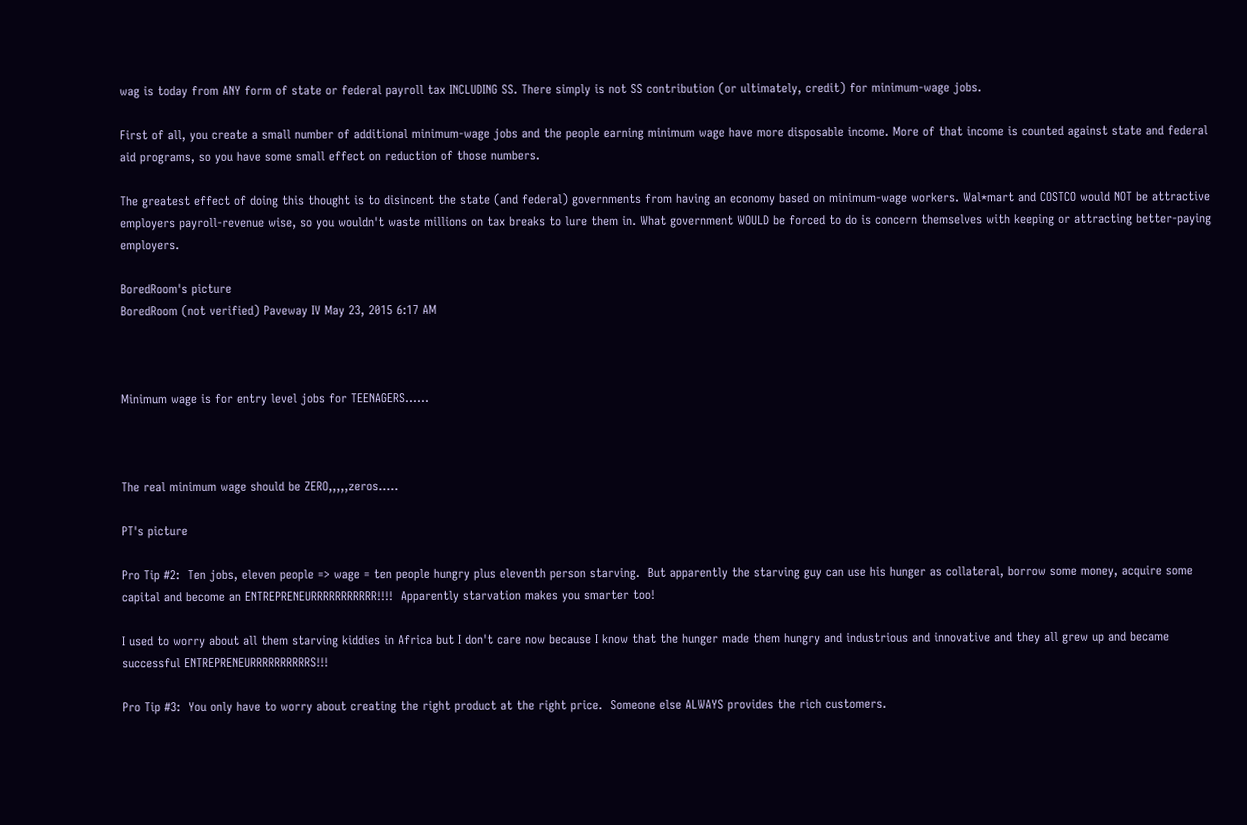wag is today from ANY form of state or federal payroll tax INCLUDING SS. There simply is not SS contribution (or ultimately, credit) for minimum-wage jobs.

First of all, you create a small number of additional minimum-wage jobs and the people earning minimum wage have more disposable income. More of that income is counted against state and federal aid programs, so you have some small effect on reduction of those numbers.

The greatest effect of doing this thought is to disincent the state (and federal) governments from having an economy based on minimum-wage workers. Wal*mart and COSTCO would NOT be attractive employers payroll-revenue wise, so you wouldn't waste millions on tax breaks to lure them in. What government WOULD be forced to do is concern themselves with keeping or attracting better-paying employers.

BoredRoom's picture
BoredRoom (not verified) Paveway IV May 23, 2015 6:17 AM



Minimum wage is for entry level jobs for TEENAGERS......



The real minimum wage should be ZERO,,,,,zeros.....

PT's picture

Pro Tip #2:  Ten jobs, eleven people => wage = ten people hungry plus eleventh person starving.  But apparently the starving guy can use his hunger as collateral, borrow some money, acquire some capital and become an ENTREPRENEURRRRRRRRRRR!!!!  Apparently starvation makes you smarter too!

I used to worry about all them starving kiddies in Africa but I don't care now because I know that the hunger made them hungry and industrious and innovative and they all grew up and became successful ENTREPRENEURRRRRRRRRRS!!!

Pro Tip #3:  You only have to worry about creating the right product at the right price.  Someone else ALWAYS provides the rich customers.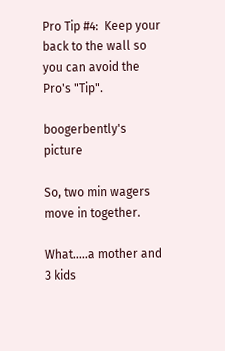Pro Tip #4:  Keep your back to the wall so you can avoid the Pro's "Tip".

boogerbently's picture

So, two min wagers move in together.

What.....a mother and 3 kids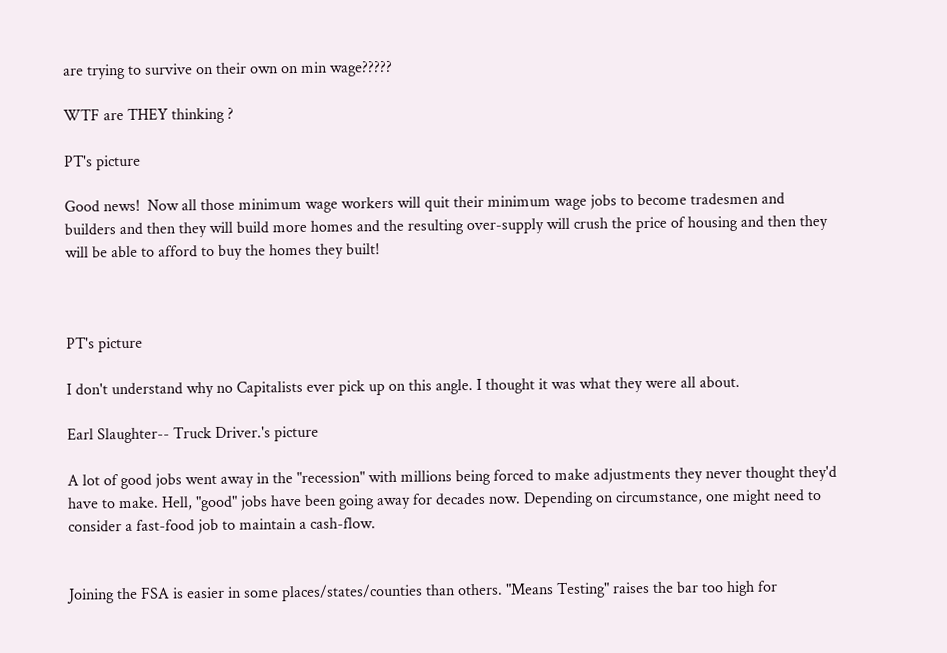are trying to survive on their own on min wage?????

WTF are THEY thinking ?

PT's picture

Good news!  Now all those minimum wage workers will quit their minimum wage jobs to become tradesmen and builders and then they will build more homes and the resulting over-supply will crush the price of housing and then they will be able to afford to buy the homes they built!



PT's picture

I don't understand why no Capitalists ever pick up on this angle. I thought it was what they were all about.

Earl Slaughter-- Truck Driver.'s picture

A lot of good jobs went away in the "recession" with millions being forced to make adjustments they never thought they'd have to make. Hell, "good" jobs have been going away for decades now. Depending on circumstance, one might need to consider a fast-food job to maintain a cash-flow.


Joining the FSA is easier in some places/states/counties than others. "Means Testing" raises the bar too high for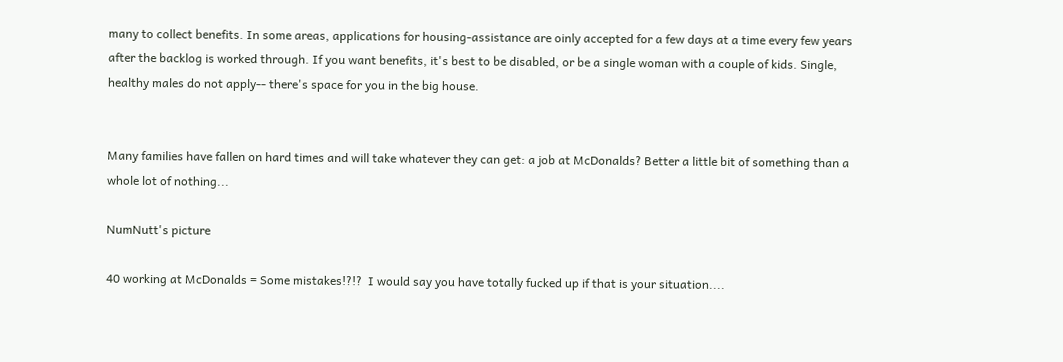many to collect benefits. In some areas, applications for housing-assistance are oinly accepted for a few days at a time every few years after the backlog is worked through. If you want benefits, it's best to be disabled, or be a single woman with a couple of kids. Single, healthy males do not apply-- there's space for you in the big house.


Many families have fallen on hard times and will take whatever they can get: a job at McDonalds? Better a little bit of something than a whole lot of nothing...

NumNutt's picture

40 working at McDonalds = Some mistakes!?!?  I would say you have totally fucked up if that is your situation....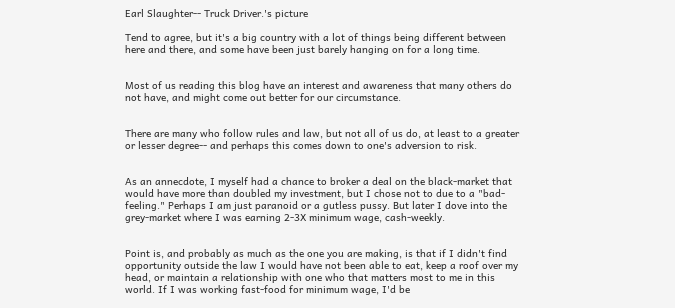Earl Slaughter-- Truck Driver.'s picture

Tend to agree, but it's a big country with a lot of things being different between here and there, and some have been just barely hanging on for a long time.


Most of us reading this blog have an interest and awareness that many others do not have, and might come out better for our circumstance.


There are many who follow rules and law, but not all of us do, at least to a greater or lesser degree-- and perhaps this comes down to one's adversion to risk.


As an annecdote, I myself had a chance to broker a deal on the black-market that would have more than doubled my investment, but I chose not to due to a "bad-feeling." Perhaps I am just paranoid or a gutless pussy. But later I dove into the grey-market where I was earning 2-3X minimum wage, cash-weekly.


Point is, and probably as much as the one you are making, is that if I didn't find opportunity outside the law I would have not been able to eat, keep a roof over my head, or maintain a relationship with one who that matters most to me in this world. If I was working fast-food for minimum wage, I'd be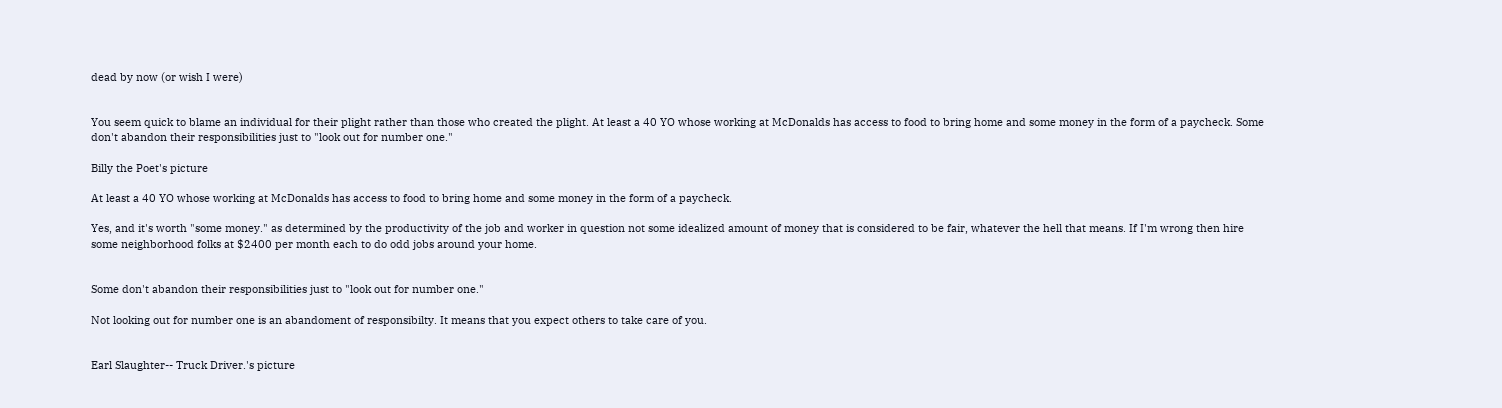dead by now (or wish I were)


You seem quick to blame an individual for their plight rather than those who created the plight. At least a 40 YO whose working at McDonalds has access to food to bring home and some money in the form of a paycheck. Some don't abandon their responsibilities just to "look out for number one."

Billy the Poet's picture

At least a 40 YO whose working at McDonalds has access to food to bring home and some money in the form of a paycheck.

Yes, and it's worth "some money." as determined by the productivity of the job and worker in question not some idealized amount of money that is considered to be fair, whatever the hell that means. If I'm wrong then hire some neighborhood folks at $2400 per month each to do odd jobs around your home.


Some don't abandon their responsibilities just to "look out for number one."

Not looking out for number one is an abandoment of responsibilty. It means that you expect others to take care of you.


Earl Slaughter-- Truck Driver.'s picture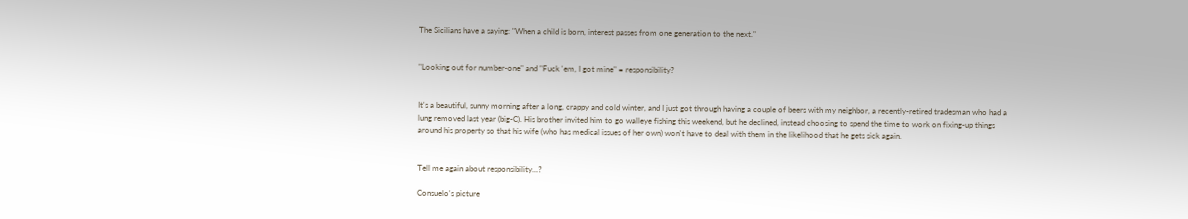The Sicilians have a saying: "When a child is born, interest passes from one generation to the next."


"Looking out for number-one" and "Fuck 'em, I got mine" = responsibility?


It's a beautiful, sunny morning after a long, crappy and cold winter, and I just got through having a couple of beers with my neighbor, a recently-retired tradesman who had a lung removed last year (big-C). His brother invited him to go walleye fishing this weekend, but he declined, instead choosing to spend the time to work on fixing-up things around his property so that his wife (who has medical issues of her own) won't have to deal with them in the likelihood that he gets sick again.


Tell me again about responsibility...?

Consuelo's picture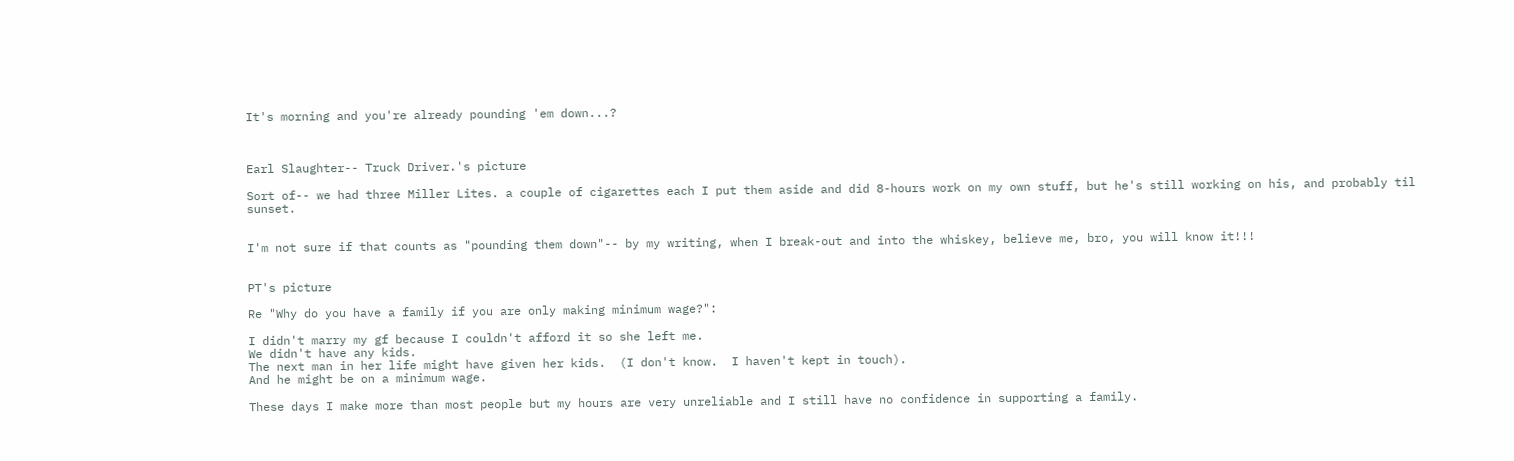It's morning and you're already pounding 'em down...?



Earl Slaughter-- Truck Driver.'s picture

Sort of-- we had three Miller Lites. a couple of cigarettes each I put them aside and did 8-hours work on my own stuff, but he's still working on his, and probably til sunset.


I'm not sure if that counts as "pounding them down"-- by my writing, when I break-out and into the whiskey, believe me, bro, you will know it!!!


PT's picture

Re "Why do you have a family if you are only making minimum wage?":

I didn't marry my gf because I couldn't afford it so she left me.
We didn't have any kids.
The next man in her life might have given her kids.  (I don't know.  I haven't kept in touch).
And he might be on a minimum wage.

These days I make more than most people but my hours are very unreliable and I still have no confidence in supporting a family.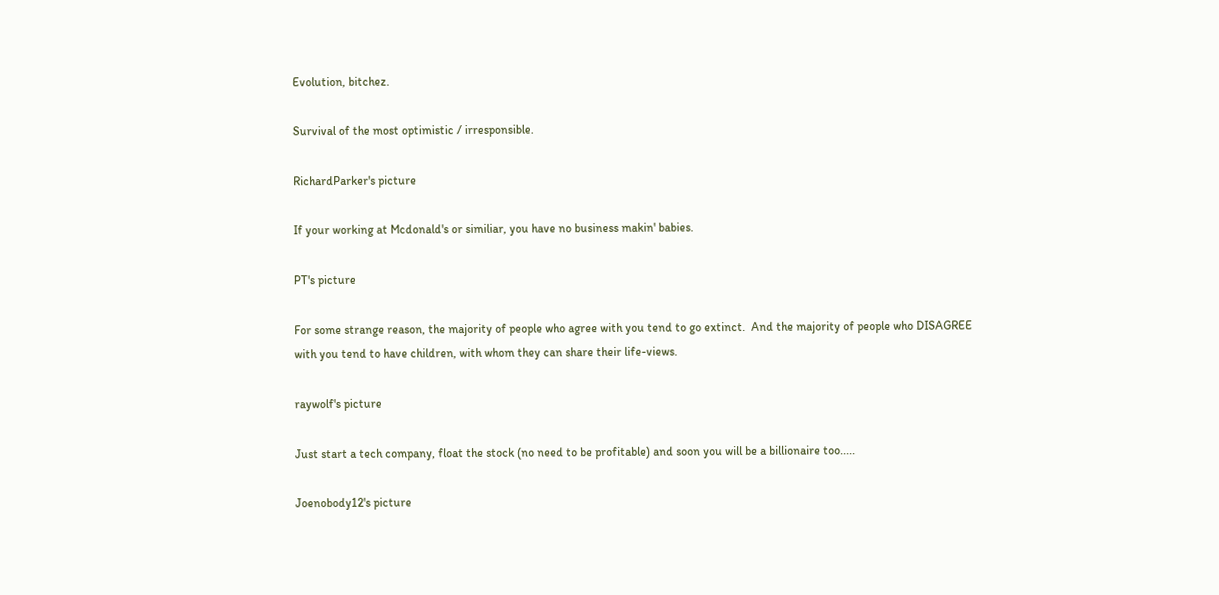Evolution, bitchez.

Survival of the most optimistic / irresponsible.

RichardParker's picture

If your working at Mcdonald's or similiar, you have no business makin' babies.

PT's picture

For some strange reason, the majority of people who agree with you tend to go extinct.  And the majority of people who DISAGREE with you tend to have children, with whom they can share their life-views.

raywolf's picture

Just start a tech company, float the stock (no need to be profitable) and soon you will be a billionaire too.....

Joenobody12's picture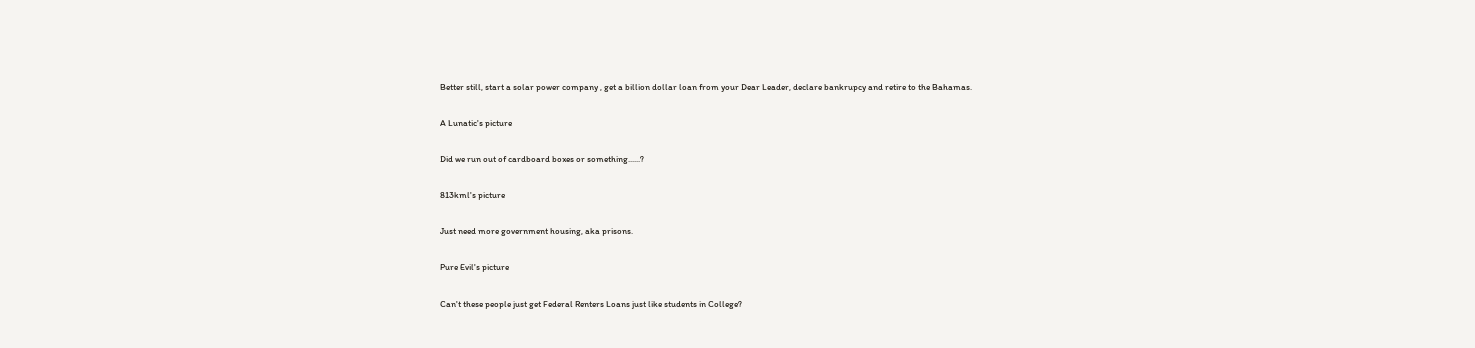Better still, start a solar power company , get a billion dollar loan from your Dear Leader, declare bankrupcy and retire to the Bahamas.

A Lunatic's picture

Did we run out of cardboard boxes or something......?

813kml's picture

Just need more government housing, aka prisons.

Pure Evil's picture

Can't these people just get Federal Renters Loans just like students in College?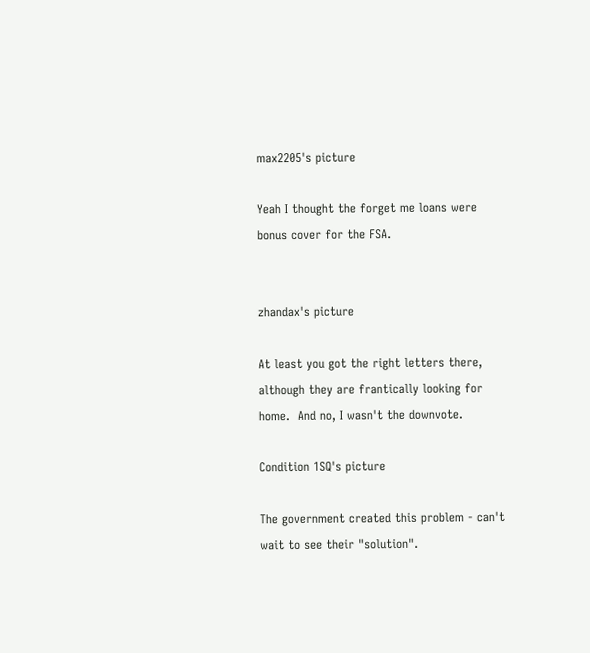max2205's picture

Yeah I thought the forget me loans were bonus cover for the FSA.


zhandax's picture

At least you got the right letters there, although they are frantically looking for home.  And no, I wasn't the downvote.

Condition 1SQ's picture

The government created this problem - can't wait to see their "solution".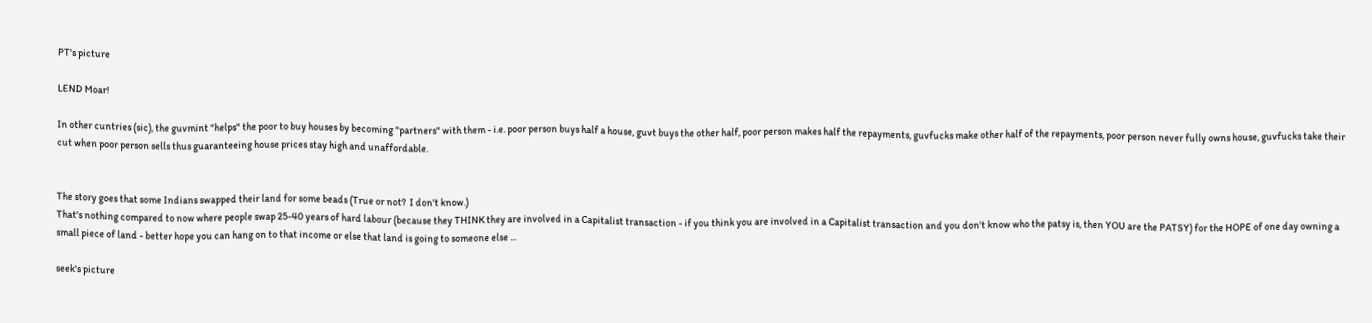PT's picture

LEND Moar!

In other cuntries (sic), the guvmint "helps" the poor to buy houses by becoming "partners" with them - i.e. poor person buys half a house, guvt buys the other half, poor person makes half the repayments, guvfucks make other half of the repayments, poor person never fully owns house, guvfucks take their cut when poor person sells thus guaranteeing house prices stay high and unaffordable.


The story goes that some Indians swapped their land for some beads (True or not?  I don't know.)
That's nothing compared to now where people swap 25-40 years of hard labour (because they THINK they are involved in a Capitalist transaction - if you think you are involved in a Capitalist transaction and you don't know who the patsy is, then YOU are the PATSY) for the HOPE of one day owning a small piece of land - better hope you can hang on to that income or else that land is going to someone else ...

seek's picture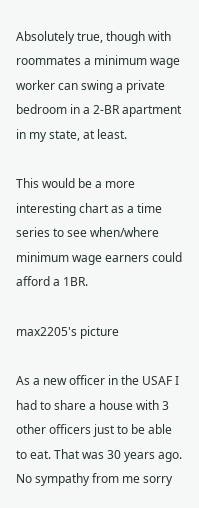Absolutely true, though with roommates a minimum wage worker can swing a private bedroom in a 2-BR apartment in my state, at least.

This would be a more interesting chart as a time series to see when/where minimum wage earners could afford a 1BR.

max2205's picture

As a new officer in the USAF I had to share a house with 3 other officers just to be able to eat. That was 30 years ago. No sympathy from me sorry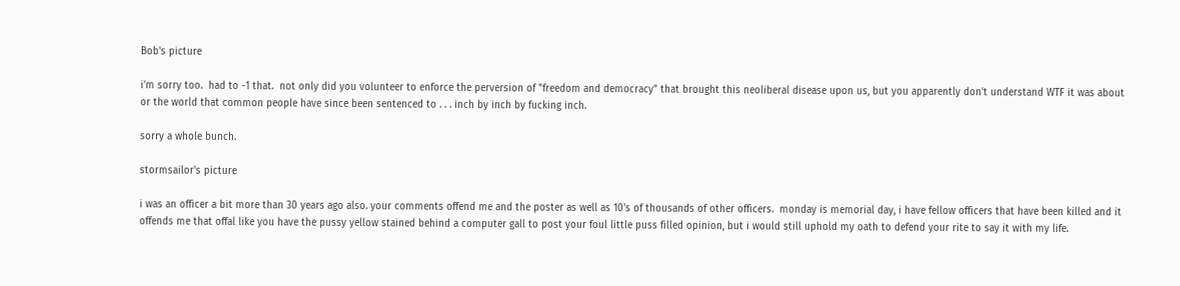Bob's picture

i'm sorry too.  had to -1 that.  not only did you volunteer to enforce the perversion of "freedom and democracy" that brought this neoliberal disease upon us, but you apparently don't understand WTF it was about or the world that common people have since been sentenced to . . . inch by inch by fucking inch.

sorry a whole bunch.

stormsailor's picture

i was an officer a bit more than 30 years ago also. your comments offend me and the poster as well as 10's of thousands of other officers.  monday is memorial day, i have fellow officers that have been killed and it offends me that offal like you have the pussy yellow stained behind a computer gall to post your foul little puss filled opinion, but i would still uphold my oath to defend your rite to say it with my life.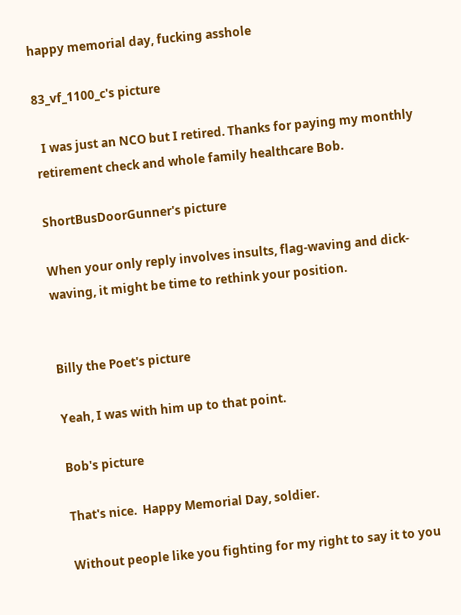happy memorial day, fucking asshole

83_vf_1100_c's picture

  I was just an NCO but I retired. Thanks for paying my monthly retirement check and whole family healthcare Bob.

ShortBusDoorGunner's picture

When your only reply involves insults, flag-waving and dick-waving, it might be time to rethink your position.


Billy the Poet's picture

Yeah, I was with him up to that point.

Bob's picture

That's nice.  Happy Memorial Day, soldier.

Without people like you fighting for my right to say it to you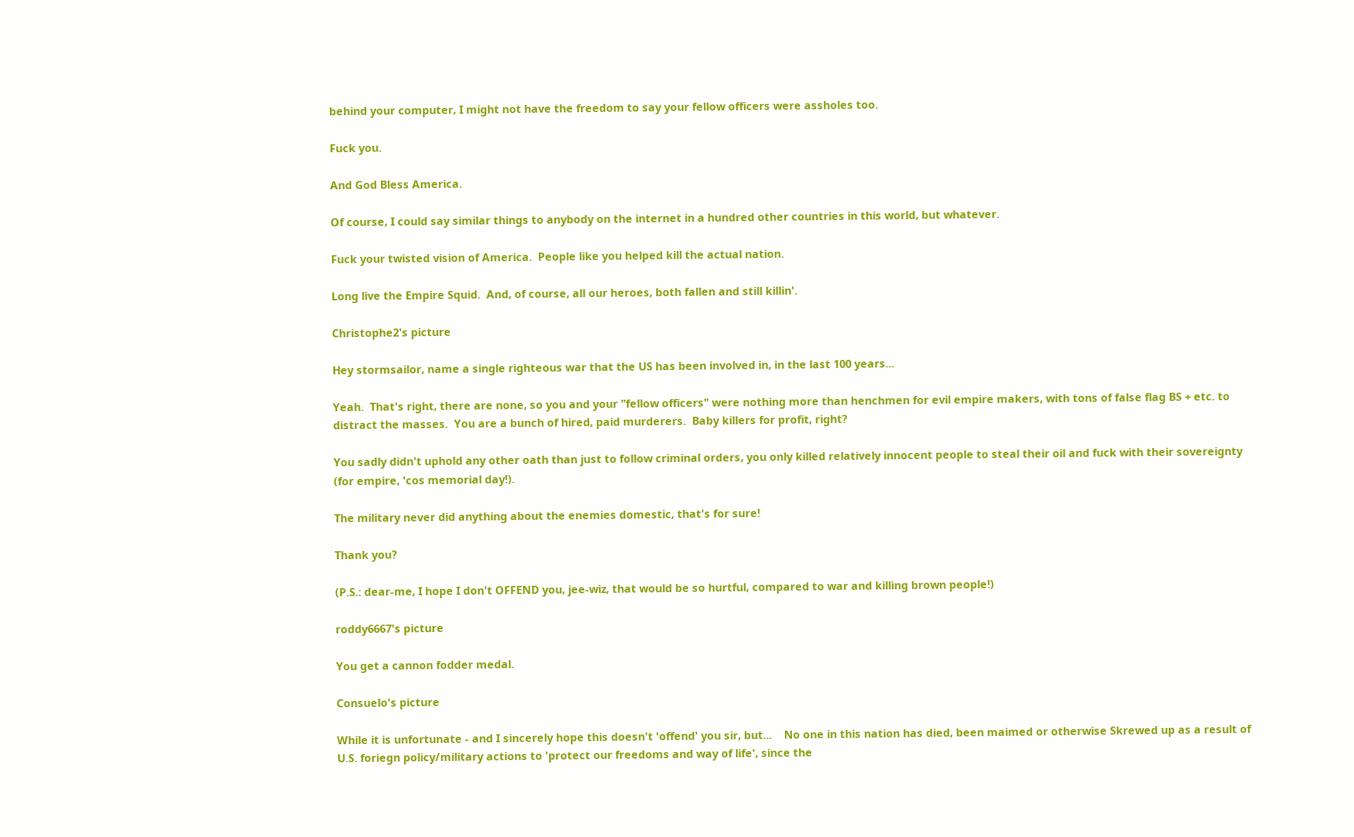behind your computer, I might not have the freedom to say your fellow officers were assholes too.

Fuck you.

And God Bless America.

Of course, I could say similar things to anybody on the internet in a hundred other countries in this world, but whatever.

Fuck your twisted vision of America.  People like you helped kill the actual nation.

Long live the Empire Squid.  And, of course, all our heroes, both fallen and still killin'.

Christophe2's picture

Hey stormsailor, name a single righteous war that the US has been involved in, in the last 100 years...

Yeah.  That's right, there are none, so you and your "fellow officers" were nothing more than henchmen for evil empire makers, with tons of false flag BS + etc. to distract the masses.  You are a bunch of hired, paid murderers.  Baby killers for profit, right?

You sadly didn't uphold any other oath than just to follow criminal orders, you only killed relatively innocent people to steal their oil and fuck with their sovereignty (for empire, 'cos memorial day!).

The military never did anything about the enemies domestic, that's for sure!

Thank you?

(P.S.: dear-me, I hope I don't OFFEND you, jee-wiz, that would be so hurtful, compared to war and killing brown people!)

roddy6667's picture

You get a cannon fodder medal.

Consuelo's picture

While it is unfortunate - and I sincerely hope this doesn't 'offend' you sir, but...    No one in this nation has died, been maimed or otherwise Skrewed up as a result of U.S. foriegn policy/military actions to 'protect our freedoms and way of life', since the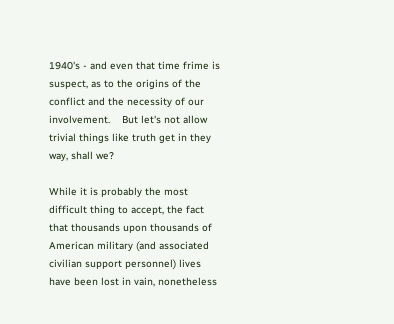1940's - and even that time frime is suspect, as to the origins of the conflict and the necessity of our involvement.    But let's not allow trivial things like truth get in they way, shall we?

While it is probably the most difficult thing to accept, the fact that thousands upon thousands of American military (and associated civilian support personnel) lives have been lost in vain, nonetheless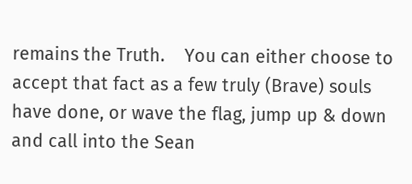remains the Truth.    You can either choose to accept that fact as a few truly (Brave) souls have done, or wave the flag, jump up & down and call into the Sean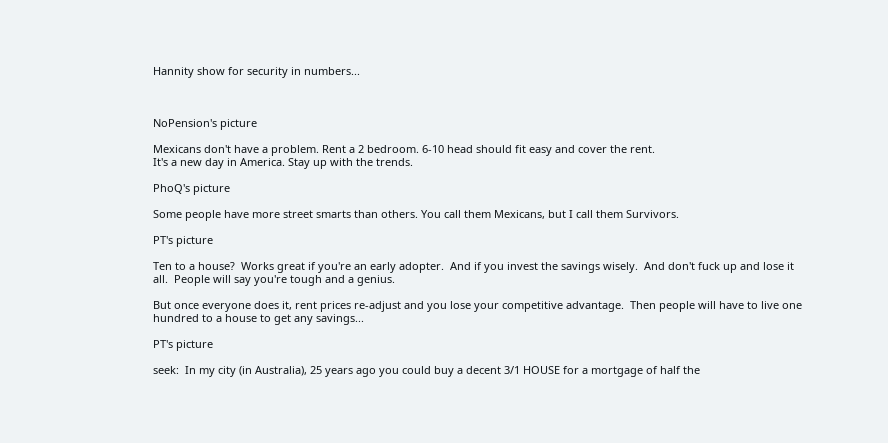Hannity show for security in numbers...



NoPension's picture

Mexicans don't have a problem. Rent a 2 bedroom. 6-10 head should fit easy and cover the rent.
It's a new day in America. Stay up with the trends.

PhoQ's picture

Some people have more street smarts than others. You call them Mexicans, but I call them Survivors.

PT's picture

Ten to a house?  Works great if you're an early adopter.  And if you invest the savings wisely.  And don't fuck up and lose it all.  People will say you're tough and a genius.

But once everyone does it, rent prices re-adjust and you lose your competitive advantage.  Then people will have to live one hundred to a house to get any savings...

PT's picture

seek:  In my city (in Australia), 25 years ago you could buy a decent 3/1 HOUSE for a mortgage of half the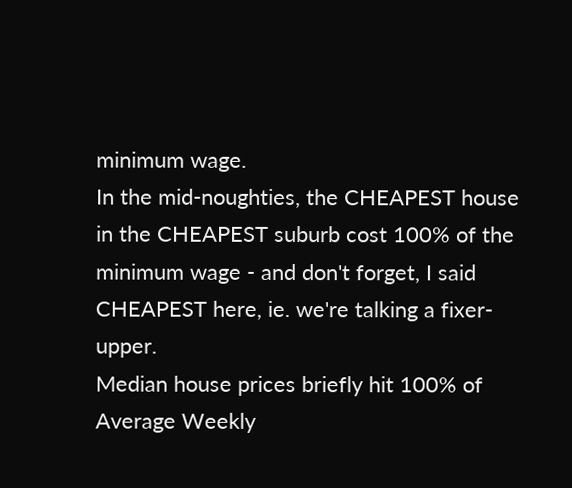minimum wage.
In the mid-noughties, the CHEAPEST house in the CHEAPEST suburb cost 100% of the minimum wage - and don't forget, I said CHEAPEST here, ie. we're talking a fixer-upper.
Median house prices briefly hit 100% of Average Weekly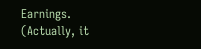Earnings.  (Actually, it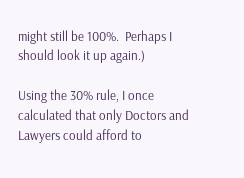might still be 100%.  Perhaps I should look it up again.)

Using the 30% rule, I once calculated that only Doctors and Lawyers could afford to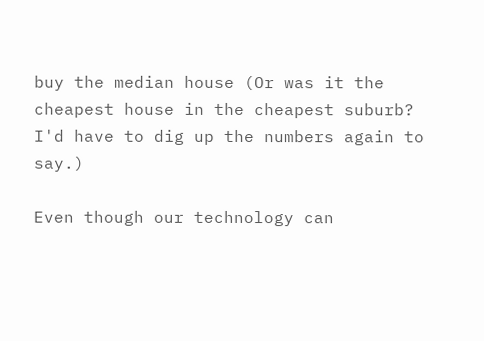buy the median house (Or was it the cheapest house in the cheapest suburb?  I'd have to dig up the numbers again to say.)

Even though our technology can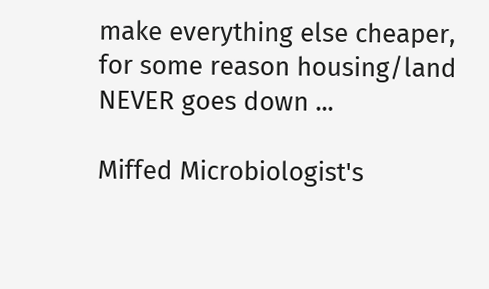make everything else cheaper, for some reason housing/land NEVER goes down ...

Miffed Microbiologist's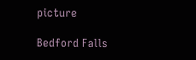picture

Bedford Falls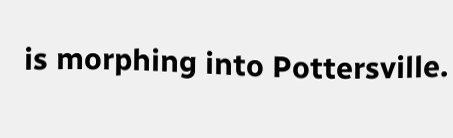is morphing into Pottersville.